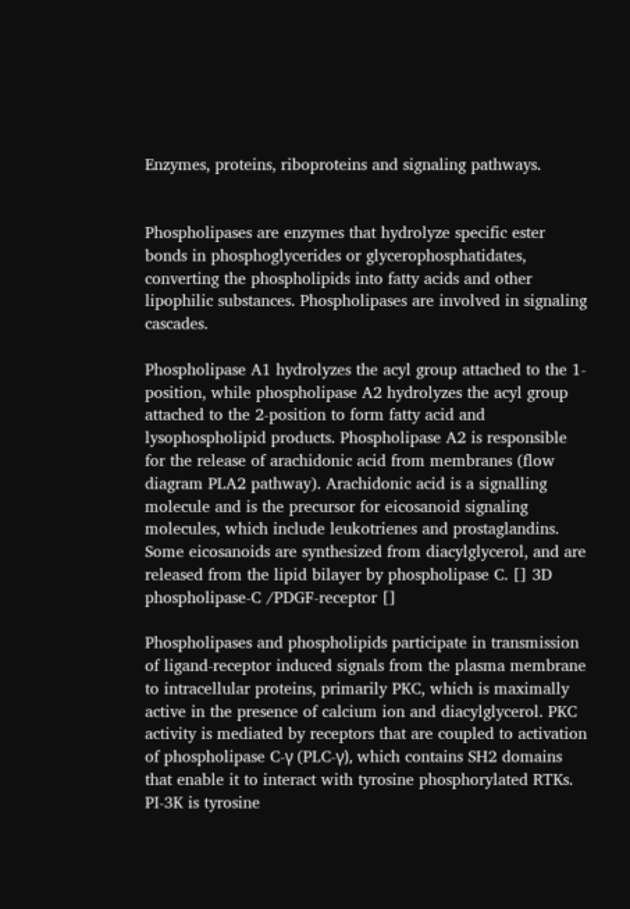Enzymes, proteins, riboproteins and signaling pathways.


Phospholipases are enzymes that hydrolyze specific ester bonds in phosphoglycerides or glycerophosphatidates, converting the phospholipids into fatty acids and other lipophilic substances. Phospholipases are involved in signaling cascades.

Phospholipase A1 hydrolyzes the acyl group attached to the 1-position, while phospholipase A2 hydrolyzes the acyl group attached to the 2-position to form fatty acid and lysophospholipid products. Phospholipase A2 is responsible for the release of arachidonic acid from membranes (flow diagram PLA2 pathway). Arachidonic acid is a signalling molecule and is the precursor for eicosanoid signaling molecules, which include leukotrienes and prostaglandins. Some eicosanoids are synthesized from diacylglycerol, and are released from the lipid bilayer by phospholipase C. [] 3D phospholipase-C /PDGF-receptor []

Phospholipases and phospholipids participate in transmission of ligand-receptor induced signals from the plasma membrane to intracellular proteins, primarily PKC, which is maximally active in the presence of calcium ion and diacylglycerol. PKC activity is mediated by receptors that are coupled to activation of phospholipase C-γ (PLC-γ), which contains SH2 domains that enable it to interact with tyrosine phosphorylated RTKs. PI-3K is tyrosine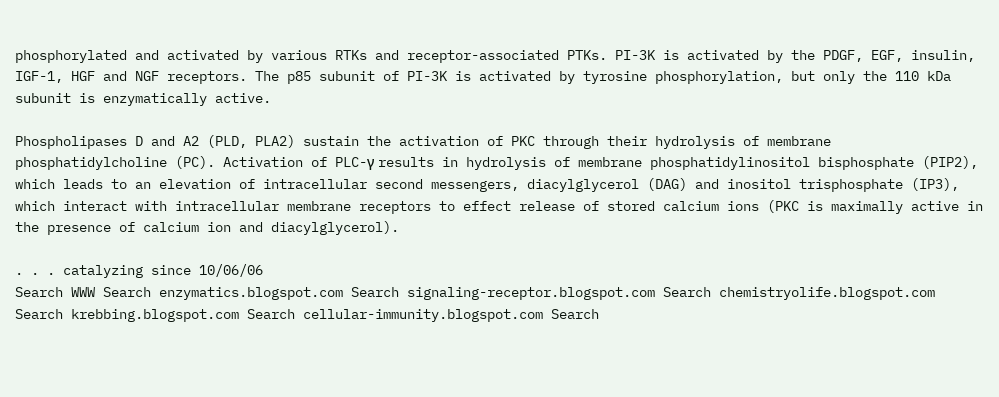phosphorylated and activated by various RTKs and receptor-associated PTKs. PI-3K is activated by the PDGF, EGF, insulin, IGF-1, HGF and NGF receptors. The p85 subunit of PI-3K is activated by tyrosine phosphorylation, but only the 110 kDa subunit is enzymatically active.

Phospholipases D and A2 (PLD, PLA2) sustain the activation of PKC through their hydrolysis of membrane phosphatidylcholine (PC). Activation of PLC-γ results in hydrolysis of membrane phosphatidylinositol bisphosphate (PIP2), which leads to an elevation of intracellular second messengers, diacylglycerol (DAG) and inositol trisphosphate (IP3), which interact with intracellular membrane receptors to effect release of stored calcium ions (PKC is maximally active in the presence of calcium ion and diacylglycerol).

. . . catalyzing since 10/06/06
Search WWW Search enzymatics.blogspot.com Search signaling-receptor.blogspot.com Search chemistryolife.blogspot.com Search krebbing.blogspot.com Search cellular-immunity.blogspot.com Search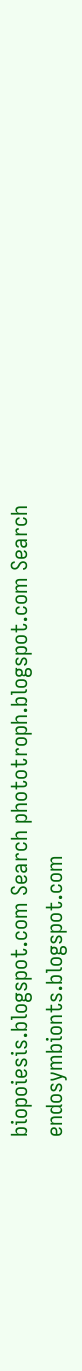biopoiesis.blogspot.com Search phototroph.blogspot.com Search endosymbionts.blogspot.com